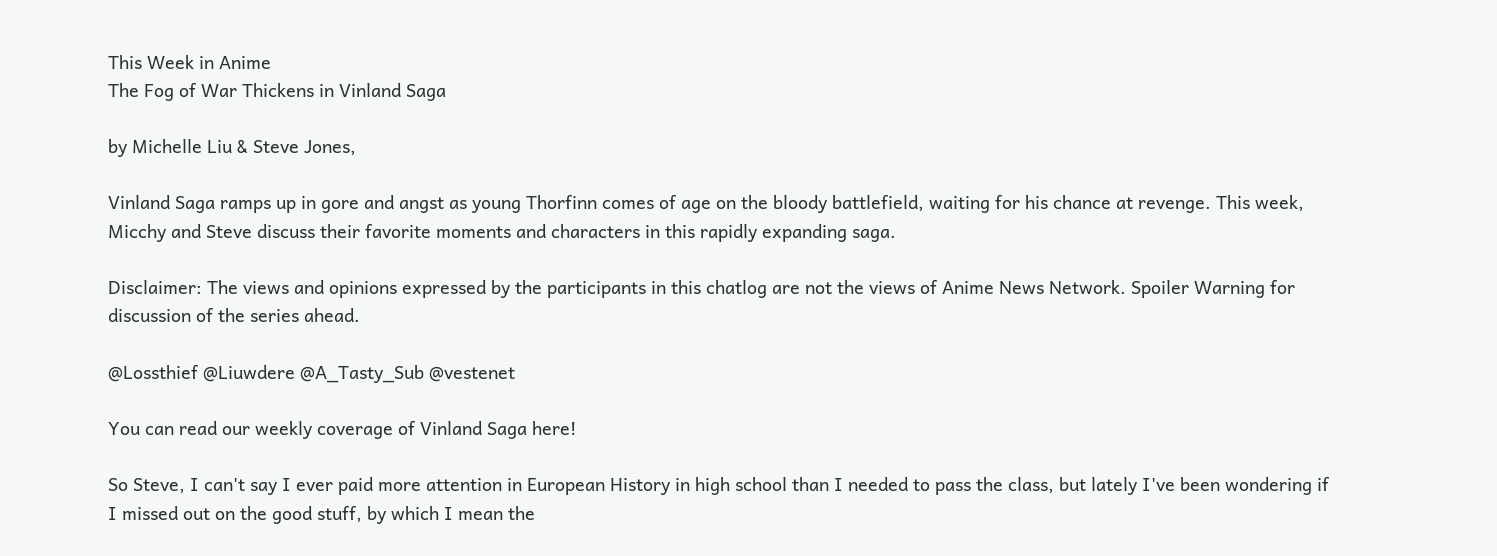This Week in Anime
The Fog of War Thickens in Vinland Saga

by Michelle Liu & Steve Jones,

Vinland Saga ramps up in gore and angst as young Thorfinn comes of age on the bloody battlefield, waiting for his chance at revenge. This week, Micchy and Steve discuss their favorite moments and characters in this rapidly expanding saga.

Disclaimer: The views and opinions expressed by the participants in this chatlog are not the views of Anime News Network. Spoiler Warning for discussion of the series ahead.

@Lossthief @Liuwdere @A_Tasty_Sub @vestenet

You can read our weekly coverage of Vinland Saga here!

So Steve, I can't say I ever paid more attention in European History in high school than I needed to pass the class, but lately I've been wondering if I missed out on the good stuff, by which I mean the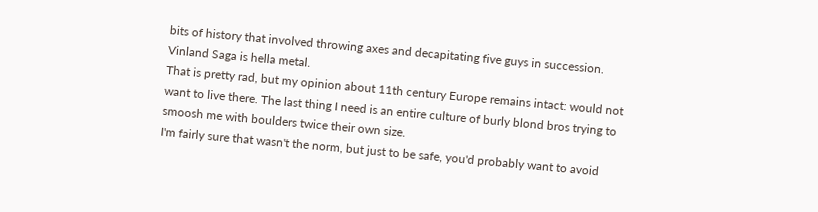bits of history that involved throwing axes and decapitating five guys in succession. Vinland Saga is hella metal.
That is pretty rad, but my opinion about 11th century Europe remains intact: would not want to live there. The last thing I need is an entire culture of burly blond bros trying to smoosh me with boulders twice their own size.
I'm fairly sure that wasn't the norm, but just to be safe, you'd probably want to avoid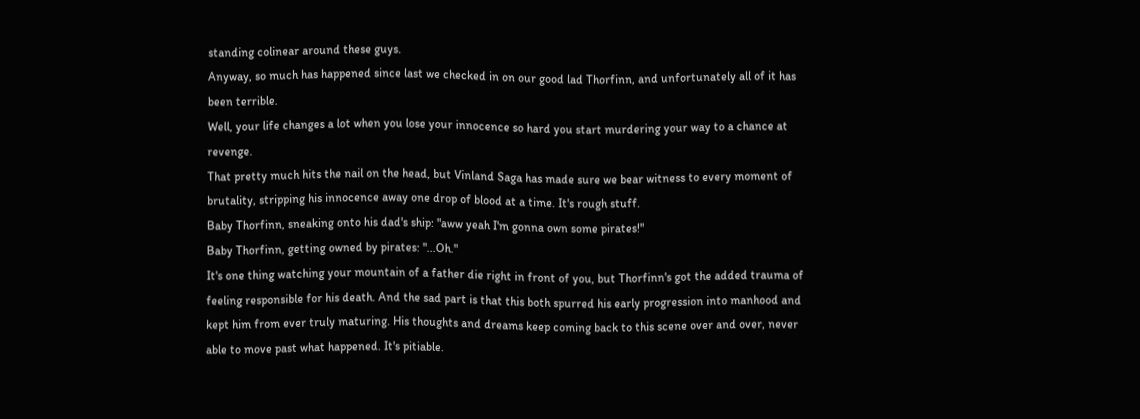standing colinear around these guys.
Anyway, so much has happened since last we checked in on our good lad Thorfinn, and unfortunately all of it has been terrible.
Well, your life changes a lot when you lose your innocence so hard you start murdering your way to a chance at revenge.
That pretty much hits the nail on the head, but Vinland Saga has made sure we bear witness to every moment of brutality, stripping his innocence away one drop of blood at a time. It's rough stuff.
Baby Thorfinn, sneaking onto his dad's ship: "aww yeah I'm gonna own some pirates!"
Baby Thorfinn, getting owned by pirates: "...Oh."
It's one thing watching your mountain of a father die right in front of you, but Thorfinn's got the added trauma of feeling responsible for his death. And the sad part is that this both spurred his early progression into manhood and kept him from ever truly maturing. His thoughts and dreams keep coming back to this scene over and over, never able to move past what happened. It's pitiable.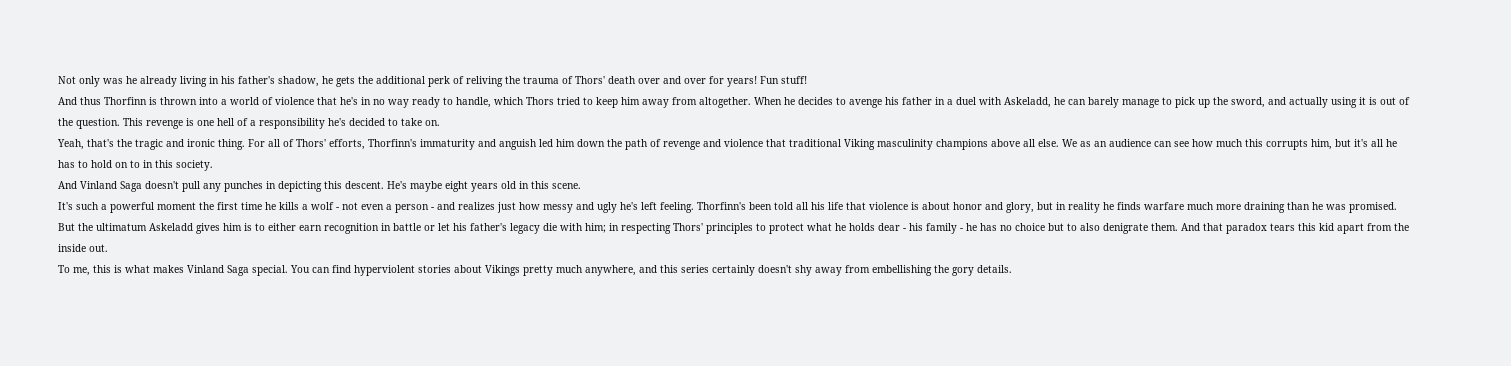Not only was he already living in his father's shadow, he gets the additional perk of reliving the trauma of Thors' death over and over for years! Fun stuff!
And thus Thorfinn is thrown into a world of violence that he's in no way ready to handle, which Thors tried to keep him away from altogether. When he decides to avenge his father in a duel with Askeladd, he can barely manage to pick up the sword, and actually using it is out of the question. This revenge is one hell of a responsibility he's decided to take on.
Yeah, that's the tragic and ironic thing. For all of Thors' efforts, Thorfinn's immaturity and anguish led him down the path of revenge and violence that traditional Viking masculinity champions above all else. We as an audience can see how much this corrupts him, but it's all he has to hold on to in this society.
And Vinland Saga doesn't pull any punches in depicting this descent. He's maybe eight years old in this scene.
It's such a powerful moment the first time he kills a wolf - not even a person - and realizes just how messy and ugly he's left feeling. Thorfinn's been told all his life that violence is about honor and glory, but in reality he finds warfare much more draining than he was promised.
But the ultimatum Askeladd gives him is to either earn recognition in battle or let his father's legacy die with him; in respecting Thors' principles to protect what he holds dear - his family - he has no choice but to also denigrate them. And that paradox tears this kid apart from the inside out.
To me, this is what makes Vinland Saga special. You can find hyperviolent stories about Vikings pretty much anywhere, and this series certainly doesn't shy away from embellishing the gory details.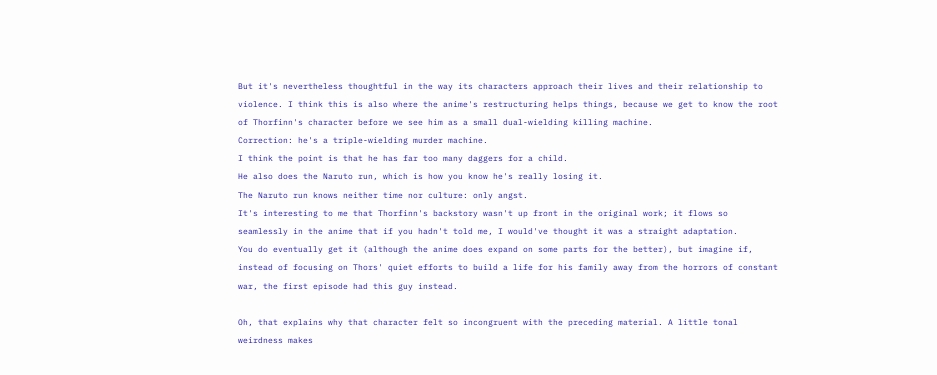But it's nevertheless thoughtful in the way its characters approach their lives and their relationship to violence. I think this is also where the anime's restructuring helps things, because we get to know the root of Thorfinn's character before we see him as a small dual-wielding killing machine.
Correction: he's a triple-wielding murder machine.
I think the point is that he has far too many daggers for a child.
He also does the Naruto run, which is how you know he's really losing it.
The Naruto run knows neither time nor culture: only angst.
It's interesting to me that Thorfinn's backstory wasn't up front in the original work; it flows so seamlessly in the anime that if you hadn't told me, I would've thought it was a straight adaptation.
You do eventually get it (although the anime does expand on some parts for the better), but imagine if, instead of focusing on Thors' quiet efforts to build a life for his family away from the horrors of constant war, the first episode had this guy instead.

Oh, that explains why that character felt so incongruent with the preceding material. A little tonal weirdness makes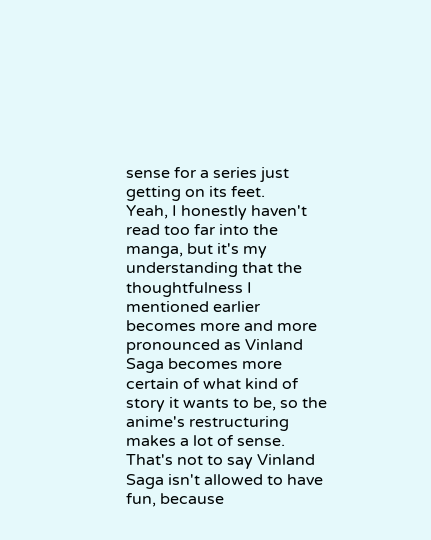sense for a series just getting on its feet.
Yeah, I honestly haven't read too far into the manga, but it's my understanding that the thoughtfulness I mentioned earlier becomes more and more pronounced as Vinland Saga becomes more certain of what kind of story it wants to be, so the anime's restructuring makes a lot of sense.
That's not to say Vinland Saga isn't allowed to have fun, because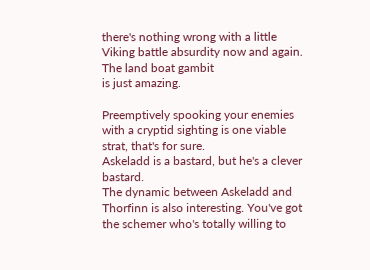there's nothing wrong with a little Viking battle absurdity now and again. The land boat gambit
is just amazing.

Preemptively spooking your enemies with a cryptid sighting is one viable strat, that's for sure.
Askeladd is a bastard, but he's a clever bastard.
The dynamic between Askeladd and Thorfinn is also interesting. You've got the schemer who's totally willing to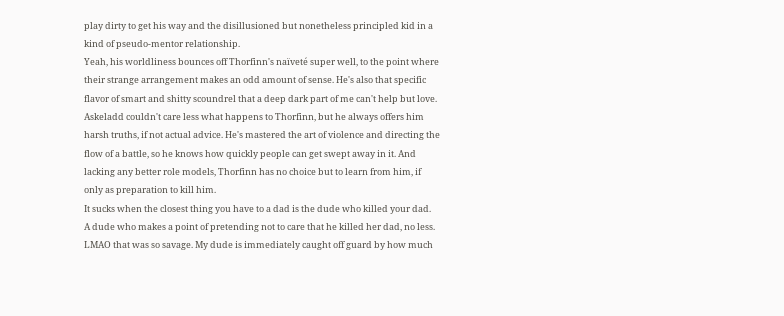play dirty to get his way and the disillusioned but nonetheless principled kid in a kind of pseudo-mentor relationship.
Yeah, his worldliness bounces off Thorfinn's naïveté super well, to the point where their strange arrangement makes an odd amount of sense. He's also that specific flavor of smart and shitty scoundrel that a deep dark part of me can't help but love.
Askeladd couldn't care less what happens to Thorfinn, but he always offers him harsh truths, if not actual advice. He's mastered the art of violence and directing the flow of a battle, so he knows how quickly people can get swept away in it. And lacking any better role models, Thorfinn has no choice but to learn from him, if only as preparation to kill him.
It sucks when the closest thing you have to a dad is the dude who killed your dad.
A dude who makes a point of pretending not to care that he killed her dad, no less.
LMAO that was so savage. My dude is immediately caught off guard by how much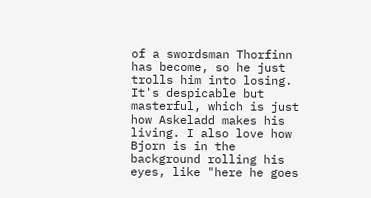of a swordsman Thorfinn has become, so he just trolls him into losing. It's despicable but masterful, which is just how Askeladd makes his living. I also love how Bjorn is in the background rolling his eyes, like "here he goes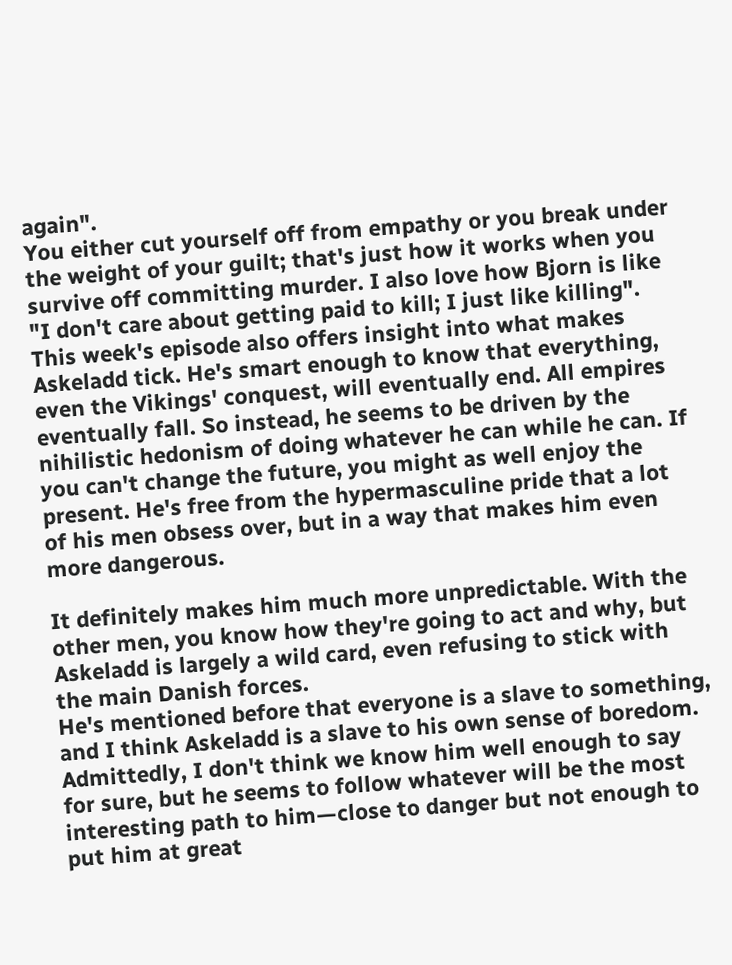again".
You either cut yourself off from empathy or you break under the weight of your guilt; that's just how it works when you survive off committing murder. I also love how Bjorn is like "I don't care about getting paid to kill; I just like killing".
This week's episode also offers insight into what makes Askeladd tick. He's smart enough to know that everything, even the Vikings' conquest, will eventually end. All empires eventually fall. So instead, he seems to be driven by the nihilistic hedonism of doing whatever he can while he can. If you can't change the future, you might as well enjoy the present. He's free from the hypermasculine pride that a lot of his men obsess over, but in a way that makes him even more dangerous.

It definitely makes him much more unpredictable. With the other men, you know how they're going to act and why, but Askeladd is largely a wild card, even refusing to stick with the main Danish forces.
He's mentioned before that everyone is a slave to something, and I think Askeladd is a slave to his own sense of boredom. Admittedly, I don't think we know him well enough to say for sure, but he seems to follow whatever will be the most interesting path to him—close to danger but not enough to put him at great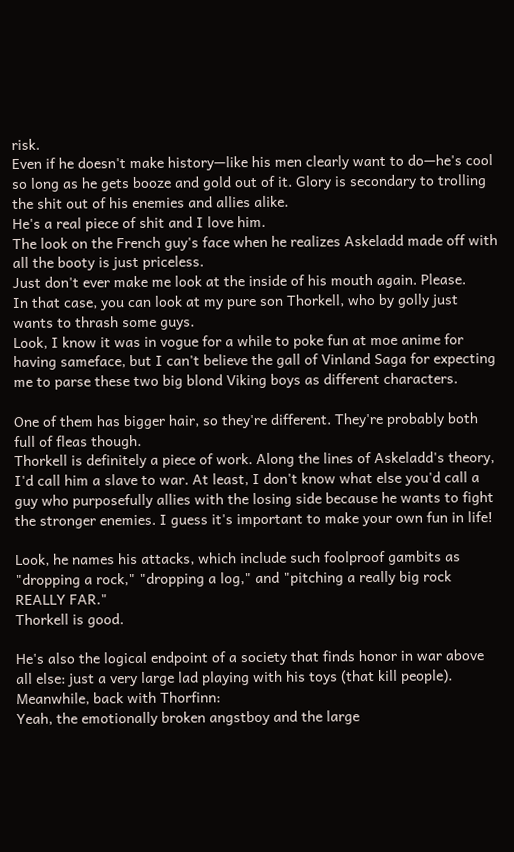risk.
Even if he doesn't make history—like his men clearly want to do—he's cool so long as he gets booze and gold out of it. Glory is secondary to trolling the shit out of his enemies and allies alike.
He's a real piece of shit and I love him.
The look on the French guy's face when he realizes Askeladd made off with all the booty is just priceless.
Just don't ever make me look at the inside of his mouth again. Please.
In that case, you can look at my pure son Thorkell, who by golly just wants to thrash some guys.
Look, I know it was in vogue for a while to poke fun at moe anime for having sameface, but I can't believe the gall of Vinland Saga for expecting me to parse these two big blond Viking boys as different characters.

One of them has bigger hair, so they're different. They're probably both full of fleas though.
Thorkell is definitely a piece of work. Along the lines of Askeladd's theory, I'd call him a slave to war. At least, I don't know what else you'd call a guy who purposefully allies with the losing side because he wants to fight the stronger enemies. I guess it's important to make your own fun in life!

Look, he names his attacks, which include such foolproof gambits as "dropping a rock," "dropping a log," and "pitching a really big rock REALLY FAR."
Thorkell is good.

He's also the logical endpoint of a society that finds honor in war above all else: just a very large lad playing with his toys (that kill people).
Meanwhile, back with Thorfinn:
Yeah, the emotionally broken angstboy and the large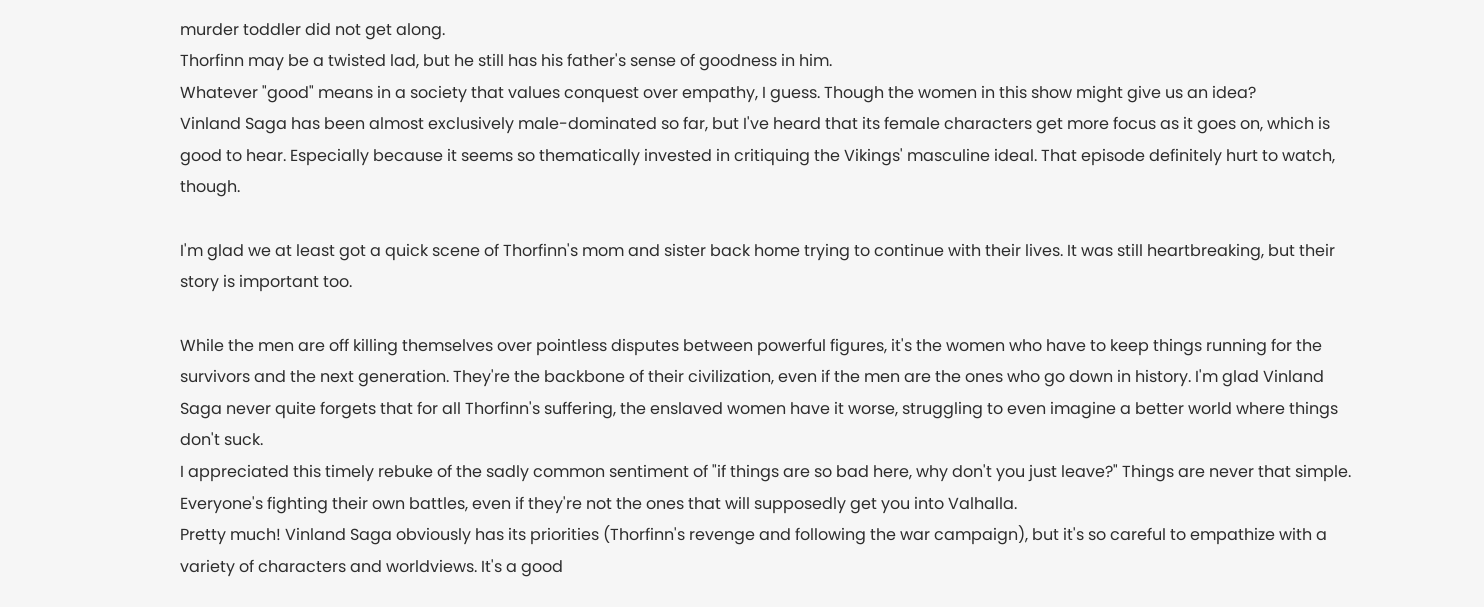murder toddler did not get along.
Thorfinn may be a twisted lad, but he still has his father's sense of goodness in him.
Whatever "good" means in a society that values conquest over empathy, I guess. Though the women in this show might give us an idea?
Vinland Saga has been almost exclusively male-dominated so far, but I've heard that its female characters get more focus as it goes on, which is good to hear. Especially because it seems so thematically invested in critiquing the Vikings' masculine ideal. That episode definitely hurt to watch, though.

I'm glad we at least got a quick scene of Thorfinn's mom and sister back home trying to continue with their lives. It was still heartbreaking, but their story is important too.

While the men are off killing themselves over pointless disputes between powerful figures, it's the women who have to keep things running for the survivors and the next generation. They're the backbone of their civilization, even if the men are the ones who go down in history. I'm glad Vinland Saga never quite forgets that for all Thorfinn's suffering, the enslaved women have it worse, struggling to even imagine a better world where things don't suck.
I appreciated this timely rebuke of the sadly common sentiment of "if things are so bad here, why don't you just leave?" Things are never that simple. Everyone's fighting their own battles, even if they're not the ones that will supposedly get you into Valhalla.
Pretty much! Vinland Saga obviously has its priorities (Thorfinn's revenge and following the war campaign), but it's so careful to empathize with a variety of characters and worldviews. It's a good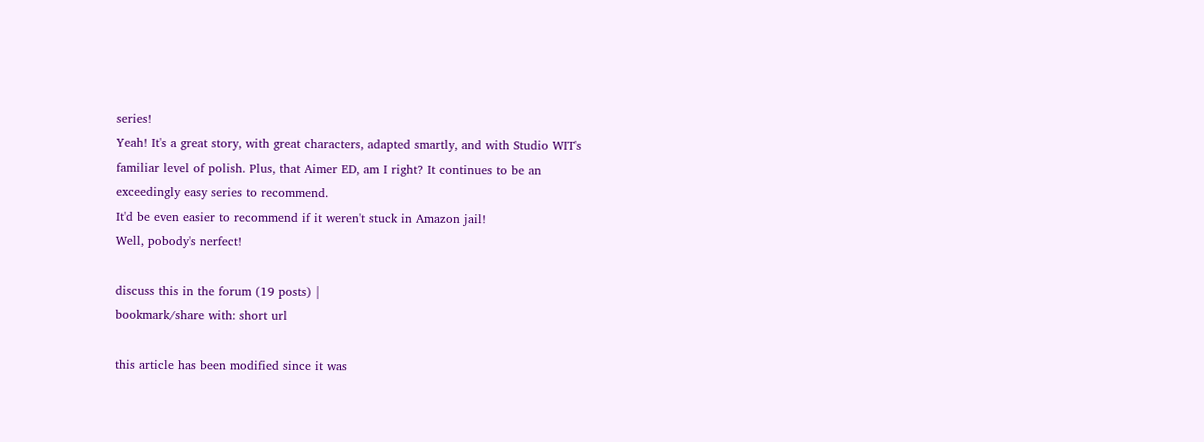series!
Yeah! It's a great story, with great characters, adapted smartly, and with Studio WIT's familiar level of polish. Plus, that Aimer ED, am I right? It continues to be an exceedingly easy series to recommend.
It'd be even easier to recommend if it weren't stuck in Amazon jail!
Well, pobody's nerfect!

discuss this in the forum (19 posts) |
bookmark/share with: short url

this article has been modified since it was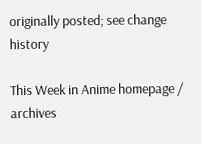originally posted; see change history

This Week in Anime homepage / archives